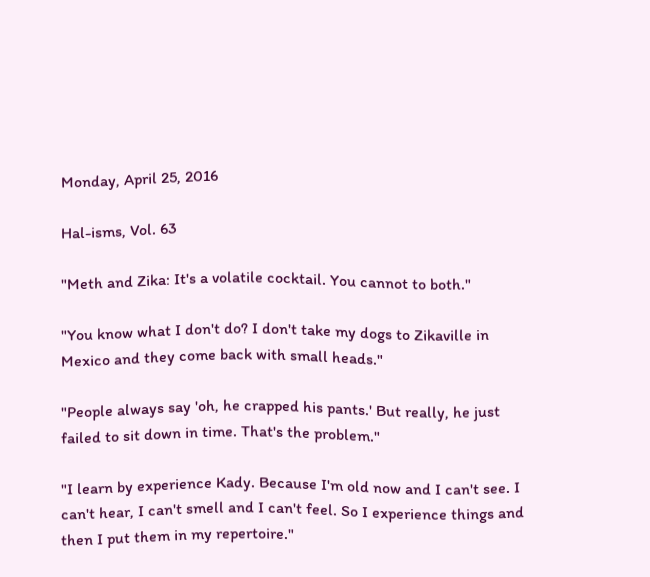Monday, April 25, 2016

Hal-isms, Vol. 63

"Meth and Zika: It's a volatile cocktail. You cannot to both."

"You know what I don't do? I don't take my dogs to Zikaville in Mexico and they come back with small heads."

"People always say 'oh, he crapped his pants.' But really, he just failed to sit down in time. That's the problem."

"I learn by experience Kady. Because I'm old now and I can't see. I can't hear, I can't smell and I can't feel. So I experience things and then I put them in my repertoire."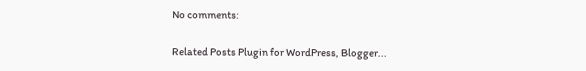No comments:

Related Posts Plugin for WordPress, Blogger...